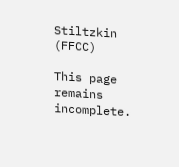Stiltzkin (FFCC)

This page remains incomplete.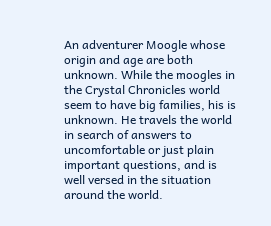An adventurer Moogle whose origin and age are both unknown. While the moogles in the Crystal Chronicles world seem to have big families, his is unknown. He travels the world in search of answers to uncomfortable or just plain important questions, and is well versed in the situation around the world.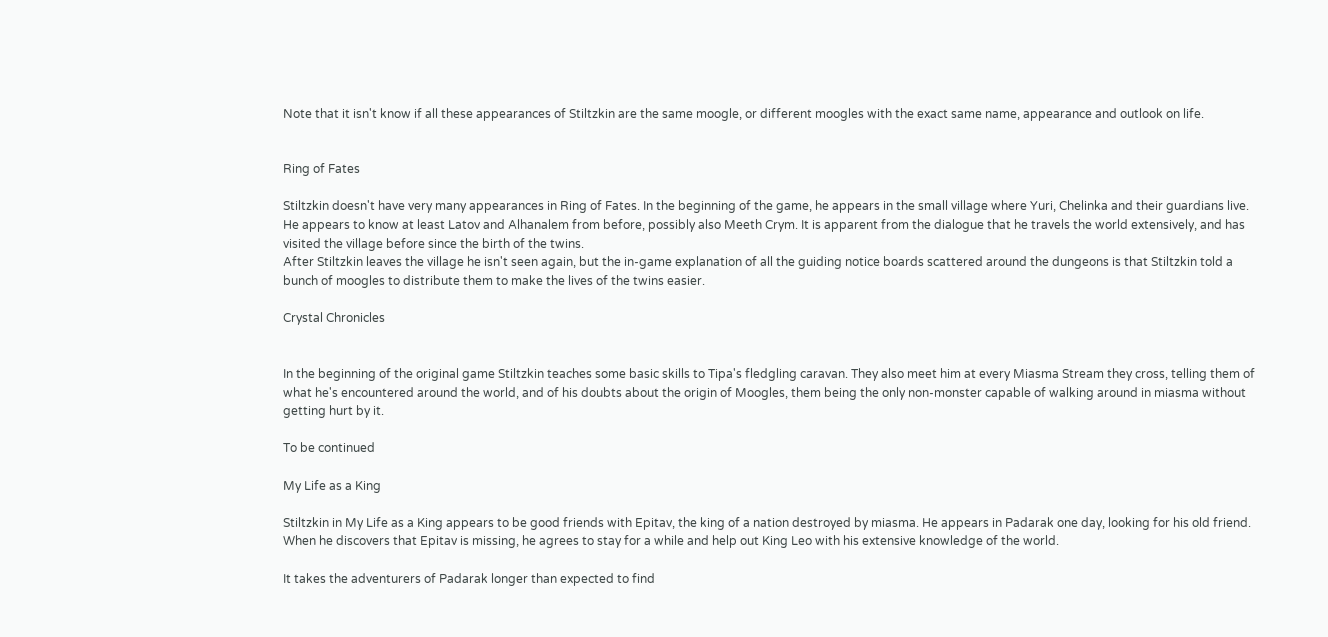Note that it isn't know if all these appearances of Stiltzkin are the same moogle, or different moogles with the exact same name, appearance and outlook on life.


Ring of Fates

Stiltzkin doesn't have very many appearances in Ring of Fates. In the beginning of the game, he appears in the small village where Yuri, Chelinka and their guardians live. He appears to know at least Latov and Alhanalem from before, possibly also Meeth Crym. It is apparent from the dialogue that he travels the world extensively, and has visited the village before since the birth of the twins.
After Stiltzkin leaves the village he isn't seen again, but the in-game explanation of all the guiding notice boards scattered around the dungeons is that Stiltzkin told a bunch of moogles to distribute them to make the lives of the twins easier.

Crystal Chronicles


In the beginning of the original game Stiltzkin teaches some basic skills to Tipa's fledgling caravan. They also meet him at every Miasma Stream they cross, telling them of what he's encountered around the world, and of his doubts about the origin of Moogles, them being the only non-monster capable of walking around in miasma without getting hurt by it.

To be continued

My Life as a King

Stiltzkin in My Life as a King appears to be good friends with Epitav, the king of a nation destroyed by miasma. He appears in Padarak one day, looking for his old friend. When he discovers that Epitav is missing, he agrees to stay for a while and help out King Leo with his extensive knowledge of the world.

It takes the adventurers of Padarak longer than expected to find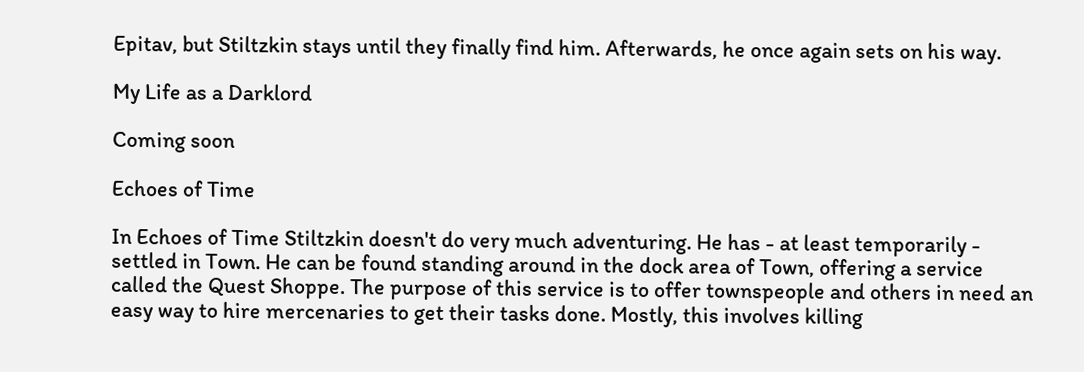Epitav, but Stiltzkin stays until they finally find him. Afterwards, he once again sets on his way.

My Life as a Darklord

Coming soon

Echoes of Time

In Echoes of Time Stiltzkin doesn't do very much adventuring. He has - at least temporarily - settled in Town. He can be found standing around in the dock area of Town, offering a service called the Quest Shoppe. The purpose of this service is to offer townspeople and others in need an easy way to hire mercenaries to get their tasks done. Mostly, this involves killing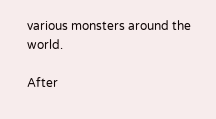various monsters around the world.

After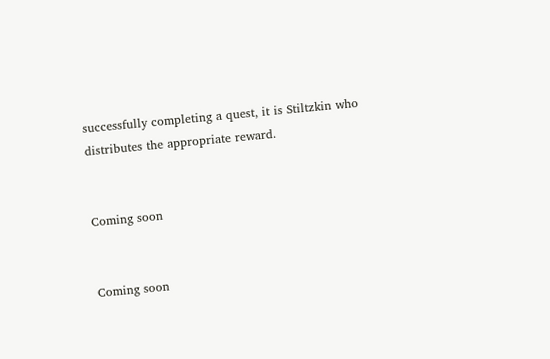successfully completing a quest, it is Stiltzkin who distributes the appropriate reward.


Coming soon


Coming soon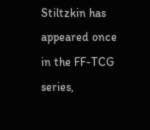Stiltzkin has appeared once in the FF-TCG series,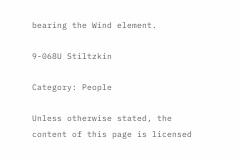bearing the Wind element.

9-068U Stiltzkin

Category: People

Unless otherwise stated, the content of this page is licensed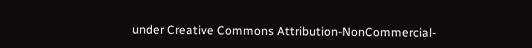under Creative Commons Attribution-NonCommercial-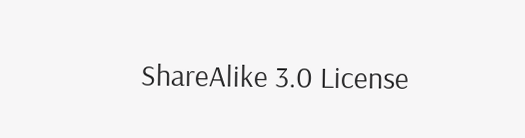ShareAlike 3.0 License